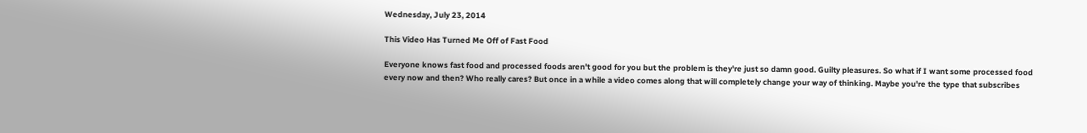Wednesday, July 23, 2014

This Video Has Turned Me Off of Fast Food

Everyone knows fast food and processed foods aren't good for you but the problem is they're just so damn good. Guilty pleasures. So what if I want some processed food every now and then? Who really cares? But once in a while a video comes along that will completely change your way of thinking. Maybe you're the type that subscribes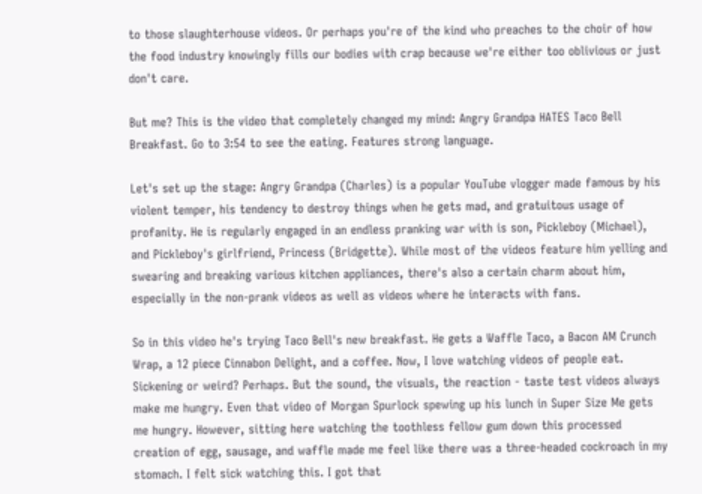to those slaughterhouse videos. Or perhaps you're of the kind who preaches to the choir of how the food industry knowingly fills our bodies with crap because we're either too oblivious or just don't care.

But me? This is the video that completely changed my mind: Angry Grandpa HATES Taco Bell Breakfast. Go to 3:54 to see the eating. Features strong language.

Let's set up the stage: Angry Grandpa (Charles) is a popular YouTube vlogger made famous by his violent temper, his tendency to destroy things when he gets mad, and gratuitous usage of profanity. He is regularly engaged in an endless pranking war with is son, Pickleboy (Michael), and Pickleboy's girlfriend, Princess (Bridgette). While most of the videos feature him yelling and swearing and breaking various kitchen appliances, there's also a certain charm about him, especially in the non-prank videos as well as videos where he interacts with fans.

So in this video he's trying Taco Bell's new breakfast. He gets a Waffle Taco, a Bacon AM Crunch Wrap, a 12 piece Cinnabon Delight, and a coffee. Now, I love watching videos of people eat. Sickening or weird? Perhaps. But the sound, the visuals, the reaction - taste test videos always make me hungry. Even that video of Morgan Spurlock spewing up his lunch in Super Size Me gets me hungry. However, sitting here watching the toothless fellow gum down this processed creation of egg, sausage, and waffle made me feel like there was a three-headed cockroach in my stomach. I felt sick watching this. I got that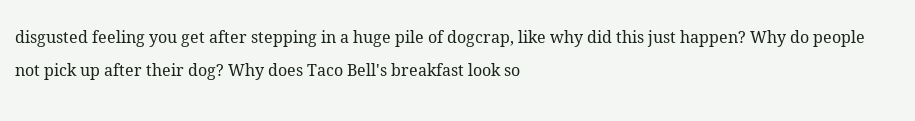disgusted feeling you get after stepping in a huge pile of dogcrap, like why did this just happen? Why do people not pick up after their dog? Why does Taco Bell's breakfast look so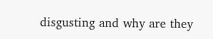disgusting and why are they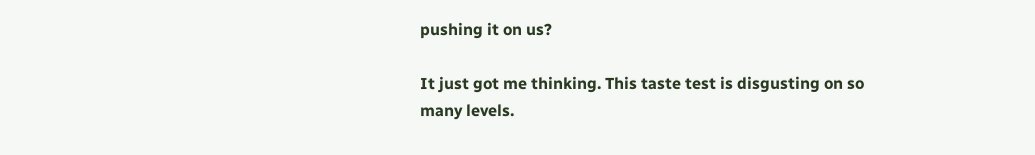pushing it on us?

It just got me thinking. This taste test is disgusting on so many levels.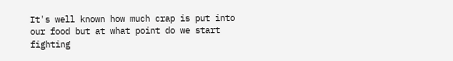It's well known how much crap is put into our food but at what point do we start fighting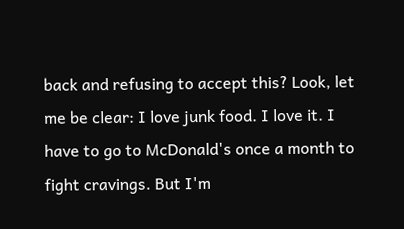back and refusing to accept this? Look, let me be clear: I love junk food. I love it. I have to go to McDonald's once a month to fight cravings. But I'm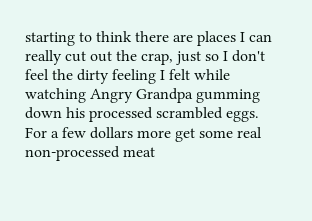starting to think there are places I can really cut out the crap, just so I don't feel the dirty feeling I felt while watching Angry Grandpa gumming down his processed scrambled eggs. For a few dollars more get some real non-processed meat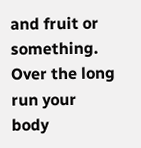and fruit or something. Over the long run your body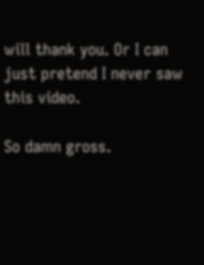will thank you. Or I can just pretend I never saw this video.

So damn gross.